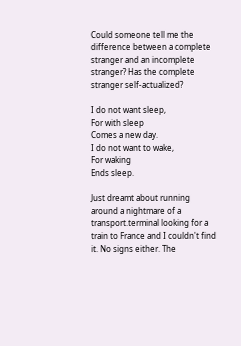Could someone tell me the difference between a complete stranger and an incomplete stranger? Has the complete stranger self-actualized?

I do not want sleep,
For with sleep
Comes a new day.
I do not want to wake,
For waking
Ends sleep.

Just dreamt about running around a nightmare of a transport.terminal looking for a train to France and I couldn't find it. No signs either. The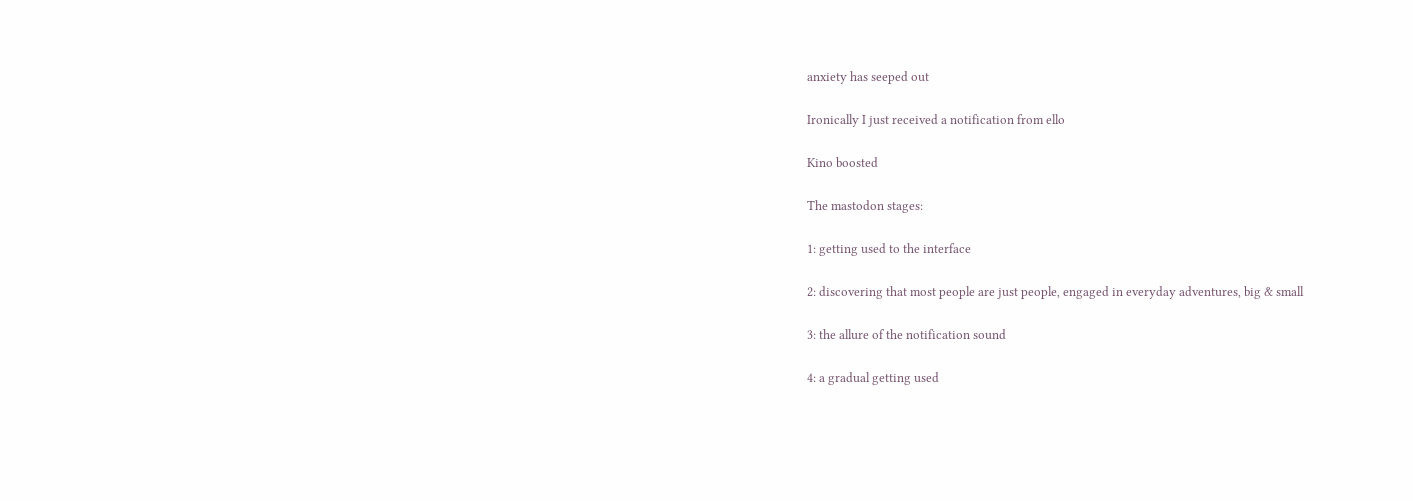anxiety has seeped out

Ironically I just received a notification from ello

Kino boosted

The mastodon stages:

1: getting used to the interface

2: discovering that most people are just people, engaged in everyday adventures, big & small

3: the allure of the notification sound

4: a gradual getting used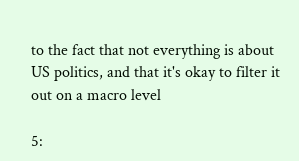to the fact that not everything is about US politics, and that it's okay to filter it out on a macro level

5: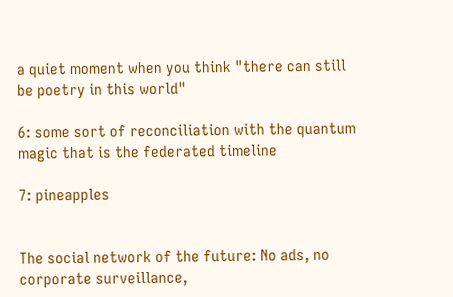a quiet moment when you think "there can still be poetry in this world"

6: some sort of reconciliation with the quantum magic that is the federated timeline

7: pineapples


The social network of the future: No ads, no corporate surveillance,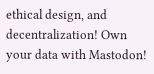ethical design, and decentralization! Own your data with Mastodon!